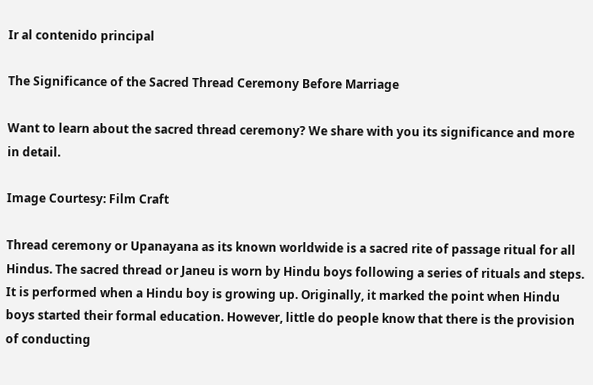Ir al contenido principal

The Significance of the Sacred Thread Ceremony Before Marriage

Want to learn about the sacred thread ceremony? We share with you its significance and more in detail.

Image Courtesy: Film Craft

Thread ceremony or Upanayana as its known worldwide is a sacred rite of passage ritual for all Hindus. The sacred thread or Janeu is worn by Hindu boys following a series of rituals and steps. It is performed when a Hindu boy is growing up. Originally, it marked the point when Hindu boys started their formal education. However, little do people know that there is the provision of conducting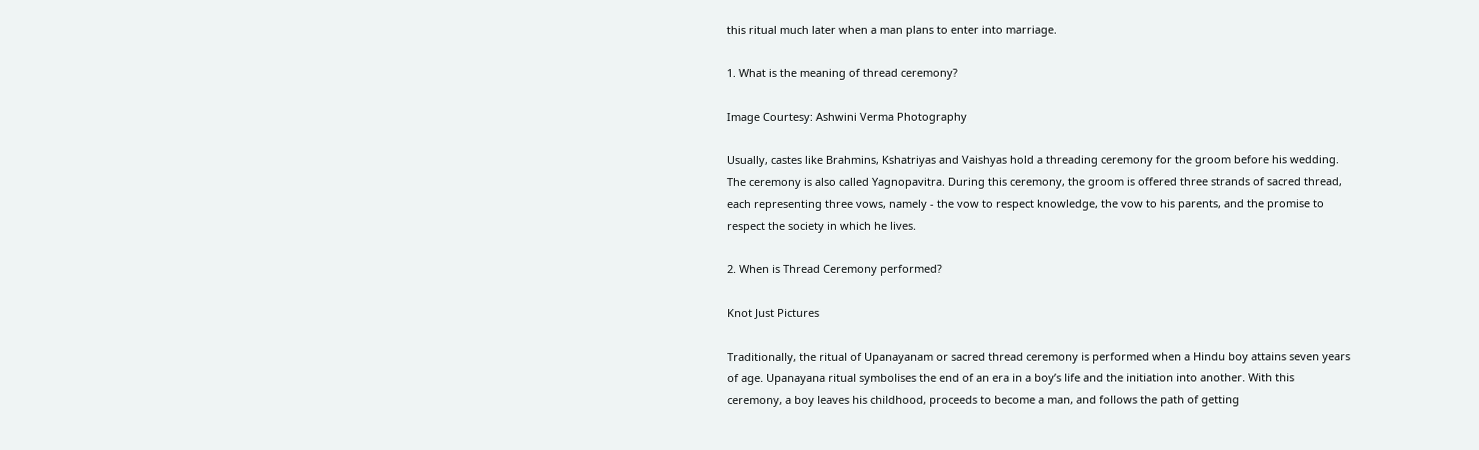this ritual much later when a man plans to enter into marriage.

1. What is the meaning of thread ceremony?

Image Courtesy: Ashwini Verma Photography

Usually, castes like Brahmins, Kshatriyas and Vaishyas hold a threading ceremony for the groom before his wedding. The ceremony is also called Yagnopavitra. During this ceremony, the groom is offered three strands of sacred thread, each representing three vows, namely - the vow to respect knowledge, the vow to his parents, and the promise to respect the society in which he lives.

2. When is Thread Ceremony performed?

Knot Just Pictures

Traditionally, the ritual of Upanayanam or sacred thread ceremony is performed when a Hindu boy attains seven years of age. Upanayana ritual symbolises the end of an era in a boy’s life and the initiation into another. With this ceremony, a boy leaves his childhood, proceeds to become a man, and follows the path of getting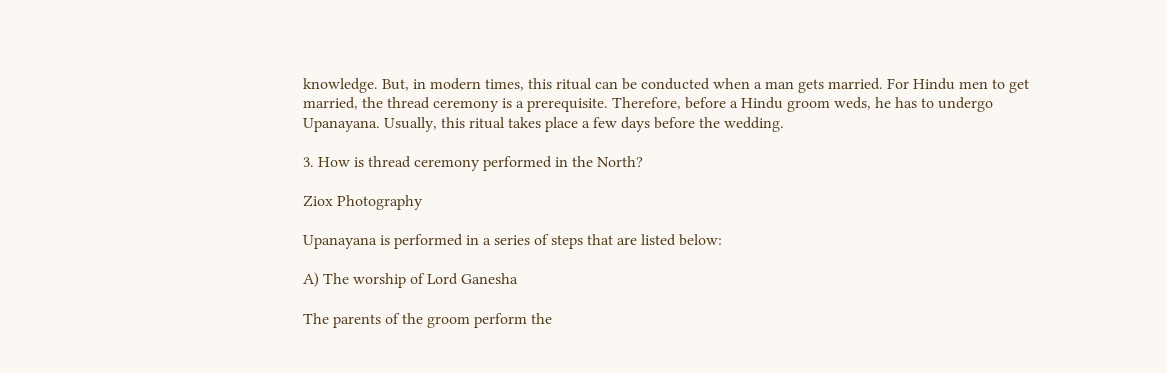knowledge. But, in modern times, this ritual can be conducted when a man gets married. For Hindu men to get married, the thread ceremony is a prerequisite. Therefore, before a Hindu groom weds, he has to undergo Upanayana. Usually, this ritual takes place a few days before the wedding.

3. How is thread ceremony performed in the North?

Ziox Photography

Upanayana is performed in a series of steps that are listed below:

A) The worship of Lord Ganesha

The parents of the groom perform the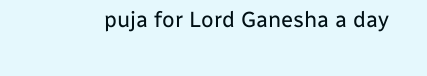puja for Lord Ganesha a day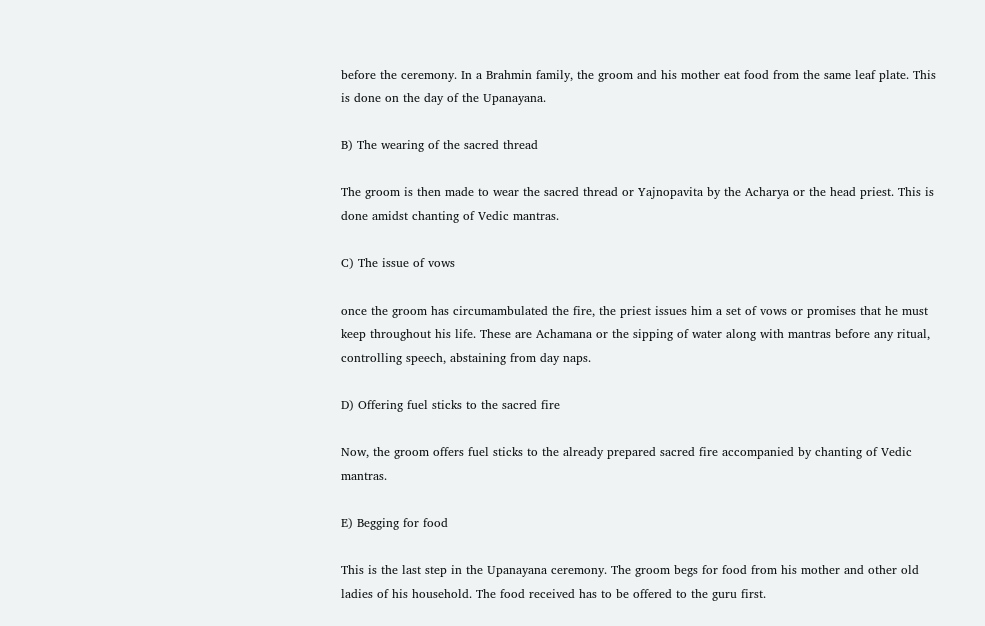before the ceremony. In a Brahmin family, the groom and his mother eat food from the same leaf plate. This is done on the day of the Upanayana.

B) The wearing of the sacred thread

The groom is then made to wear the sacred thread or Yajnopavita by the Acharya or the head priest. This is done amidst chanting of Vedic mantras.

C) The issue of vows

once the groom has circumambulated the fire, the priest issues him a set of vows or promises that he must keep throughout his life. These are Achamana or the sipping of water along with mantras before any ritual, controlling speech, abstaining from day naps.

D) Offering fuel sticks to the sacred fire

Now, the groom offers fuel sticks to the already prepared sacred fire accompanied by chanting of Vedic mantras.

E) Begging for food

This is the last step in the Upanayana ceremony. The groom begs for food from his mother and other old ladies of his household. The food received has to be offered to the guru first.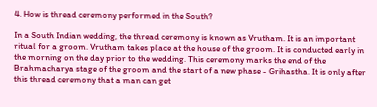4. How is thread ceremony performed in the South?

In a South Indian wedding, the thread ceremony is known as Vrutham. It is an important ritual for a groom. Vrutham takes place at the house of the groom. It is conducted early in the morning on the day prior to the wedding. This ceremony marks the end of the Brahmacharya stage of the groom and the start of a new phase - Grihastha. It is only after this thread ceremony that a man can get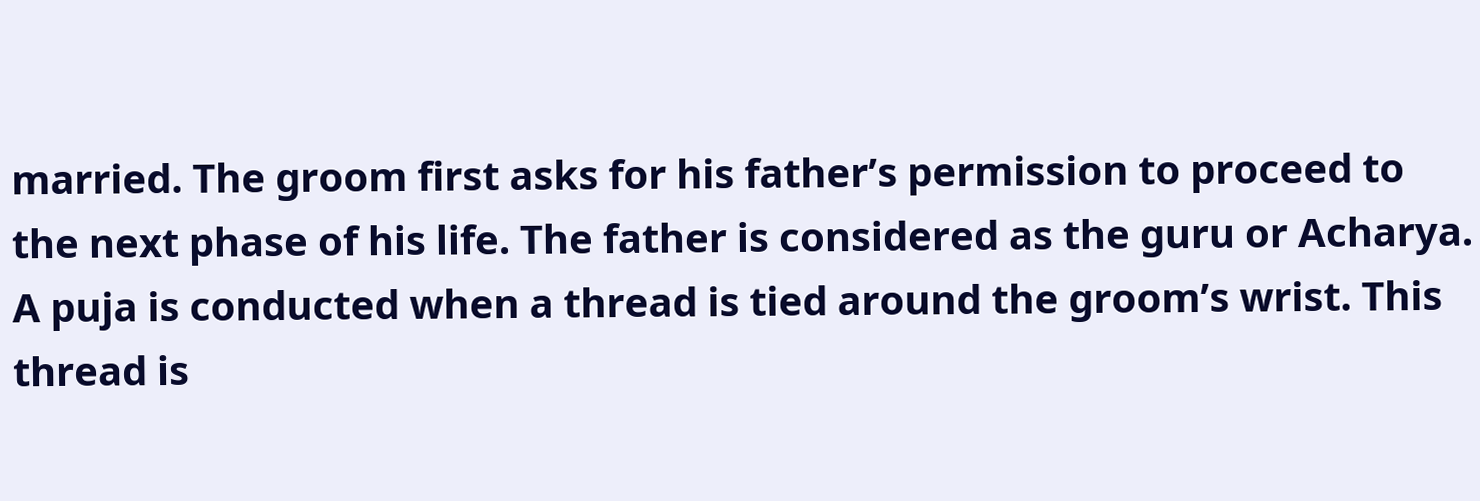married. The groom first asks for his father’s permission to proceed to the next phase of his life. The father is considered as the guru or Acharya. A puja is conducted when a thread is tied around the groom’s wrist. This thread is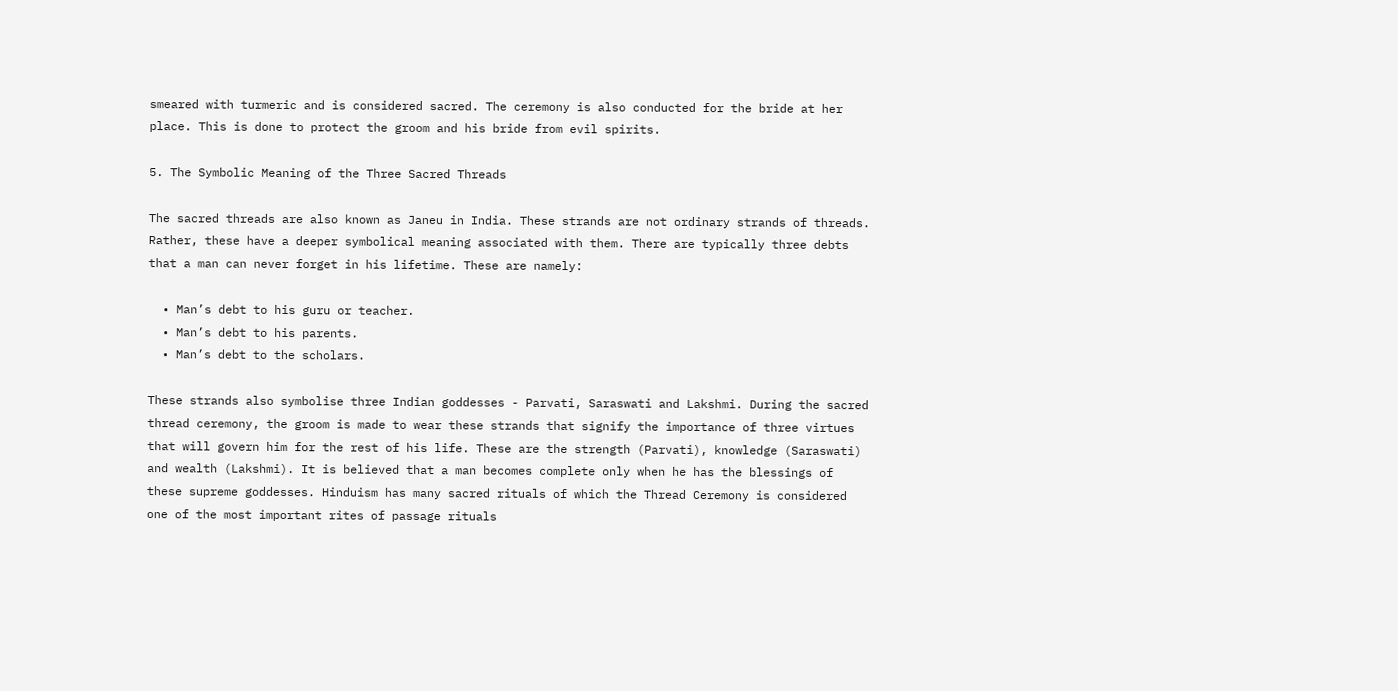smeared with turmeric and is considered sacred. The ceremony is also conducted for the bride at her place. This is done to protect the groom and his bride from evil spirits.

5. The Symbolic Meaning of the Three Sacred Threads

The sacred threads are also known as Janeu in India. These strands are not ordinary strands of threads. Rather, these have a deeper symbolical meaning associated with them. There are typically three debts that a man can never forget in his lifetime. These are namely:

  • Man’s debt to his guru or teacher.
  • Man’s debt to his parents.
  • Man’s debt to the scholars.

These strands also symbolise three Indian goddesses - Parvati, Saraswati and Lakshmi. During the sacred thread ceremony, the groom is made to wear these strands that signify the importance of three virtues that will govern him for the rest of his life. These are the strength (Parvati), knowledge (Saraswati) and wealth (Lakshmi). It is believed that a man becomes complete only when he has the blessings of these supreme goddesses. Hinduism has many sacred rituals of which the Thread Ceremony is considered one of the most important rites of passage rituals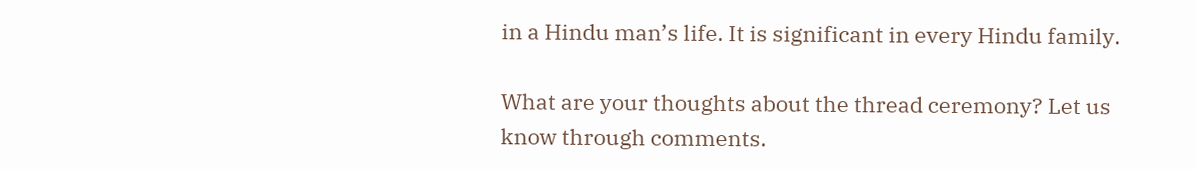in a Hindu man’s life. It is significant in every Hindu family.

What are your thoughts about the thread ceremony? Let us know through comments.